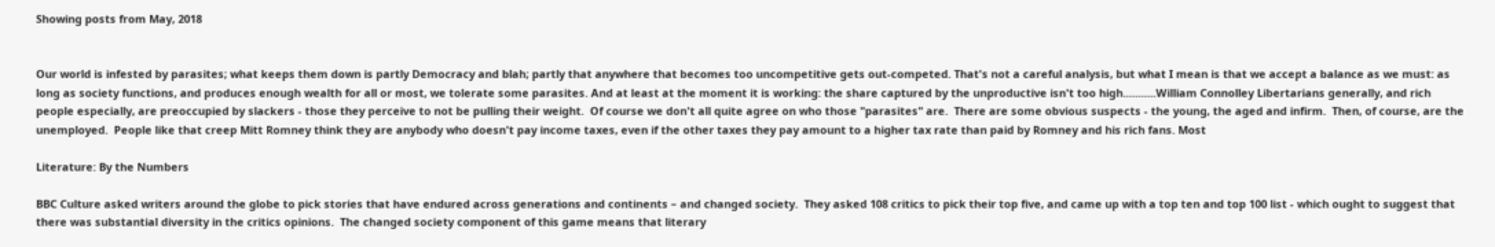Showing posts from May, 2018


Our world is infested by parasites; what keeps them down is partly Democracy and blah; partly that anywhere that becomes too uncompetitive gets out-competed. That's not a careful analysis, but what I mean is that we accept a balance as we must: as long as society functions, and produces enough wealth for all or most, we tolerate some parasites. And at least at the moment it is working: the share captured by the unproductive isn't too high...........William Connolley Libertarians generally, and rich people especially, are preoccupied by slackers - those they perceive to not be pulling their weight.  Of course we don't all quite agree on who those "parasites" are.  There are some obvious suspects - the young, the aged and infirm.  Then, of course, are the unemployed.  People like that creep Mitt Romney think they are anybody who doesn't pay income taxes, even if the other taxes they pay amount to a higher tax rate than paid by Romney and his rich fans. Most

Literature: By the Numbers

BBC Culture asked writers around the globe to pick stories that have endured across generations and continents – and changed society.  They asked 108 critics to pick their top five, and came up with a top ten and top 100 list - which ought to suggest that there was substantial diversity in the critics opinions.  The changed society component of this game means that literary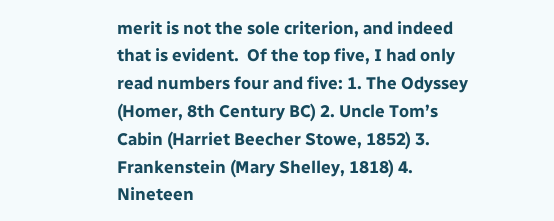merit is not the sole criterion, and indeed that is evident.  Of the top five, I had only read numbers four and five: 1. The Odyssey (Homer, 8th Century BC) 2. Uncle Tom’s Cabin (Harriet Beecher Stowe, 1852) 3. Frankenstein (Mary Shelley, 1818) 4. Nineteen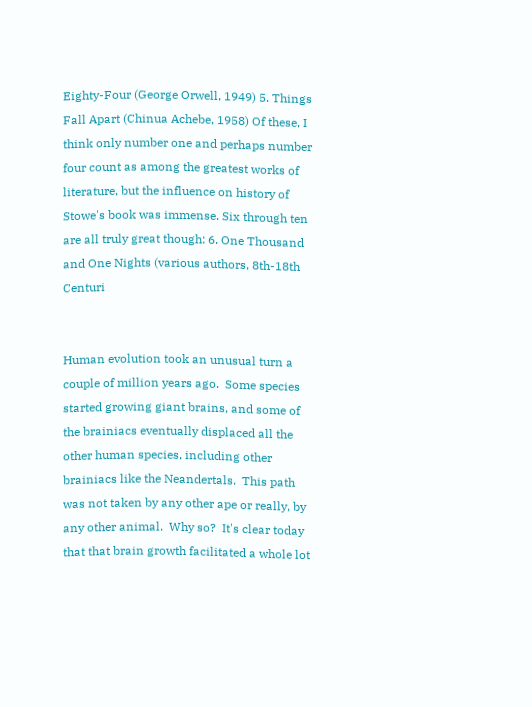Eighty-Four (George Orwell, 1949) 5. Things Fall Apart (Chinua Achebe, 1958) Of these, I think only number one and perhaps number four count as among the greatest works of literature, but the influence on history of Stowe's book was immense. Six through ten are all truly great though: 6. One Thousand and One Nights (various authors, 8th-18th Centuri


Human evolution took an unusual turn a couple of million years ago.  Some species started growing giant brains, and some of the brainiacs eventually displaced all the other human species, including other brainiacs like the Neandertals.  This path was not taken by any other ape or really, by any other animal.  Why so?  It's clear today that that brain growth facilitated a whole lot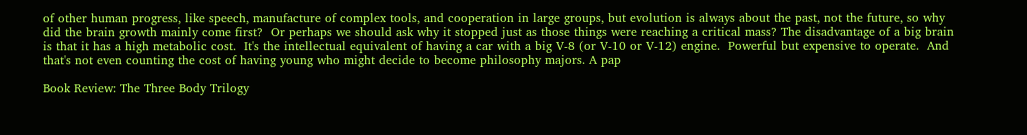of other human progress, like speech, manufacture of complex tools, and cooperation in large groups, but evolution is always about the past, not the future, so why did the brain growth mainly come first?  Or perhaps we should ask why it stopped just as those things were reaching a critical mass? The disadvantage of a big brain is that it has a high metabolic cost.  It's the intellectual equivalent of having a car with a big V-8 (or V-10 or V-12) engine.  Powerful but expensive to operate.  And that's not even counting the cost of having young who might decide to become philosophy majors. A pap

Book Review: The Three Body Trilogy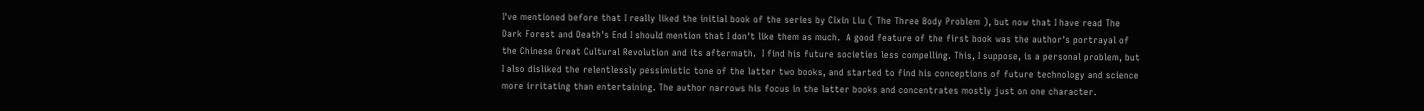I've mentioned before that I really liked the initial book of the series by Cixin Liu ( The Three Body Problem ), but now that I have read The Dark Forest and Death's End I should mention that I don't like them as much.  A good feature of the first book was the author's portrayal of the Chinese Great Cultural Revolution and its aftermath.  I find his future societies less compelling. This, I suppose, is a personal problem, but I also disliked the relentlessly pessimistic tone of the latter two books, and started to find his conceptions of future technology and science more irritating than entertaining. The author narrows his focus in the latter books and concentrates mostly just on one character.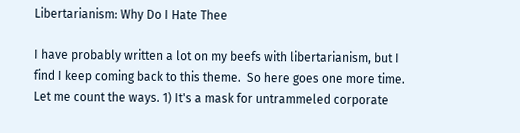Libertarianism: Why Do I Hate Thee

I have probably written a lot on my beefs with libertarianism, but I find I keep coming back to this theme.  So here goes one more time.  Let me count the ways. 1) It's a mask for untrammeled corporate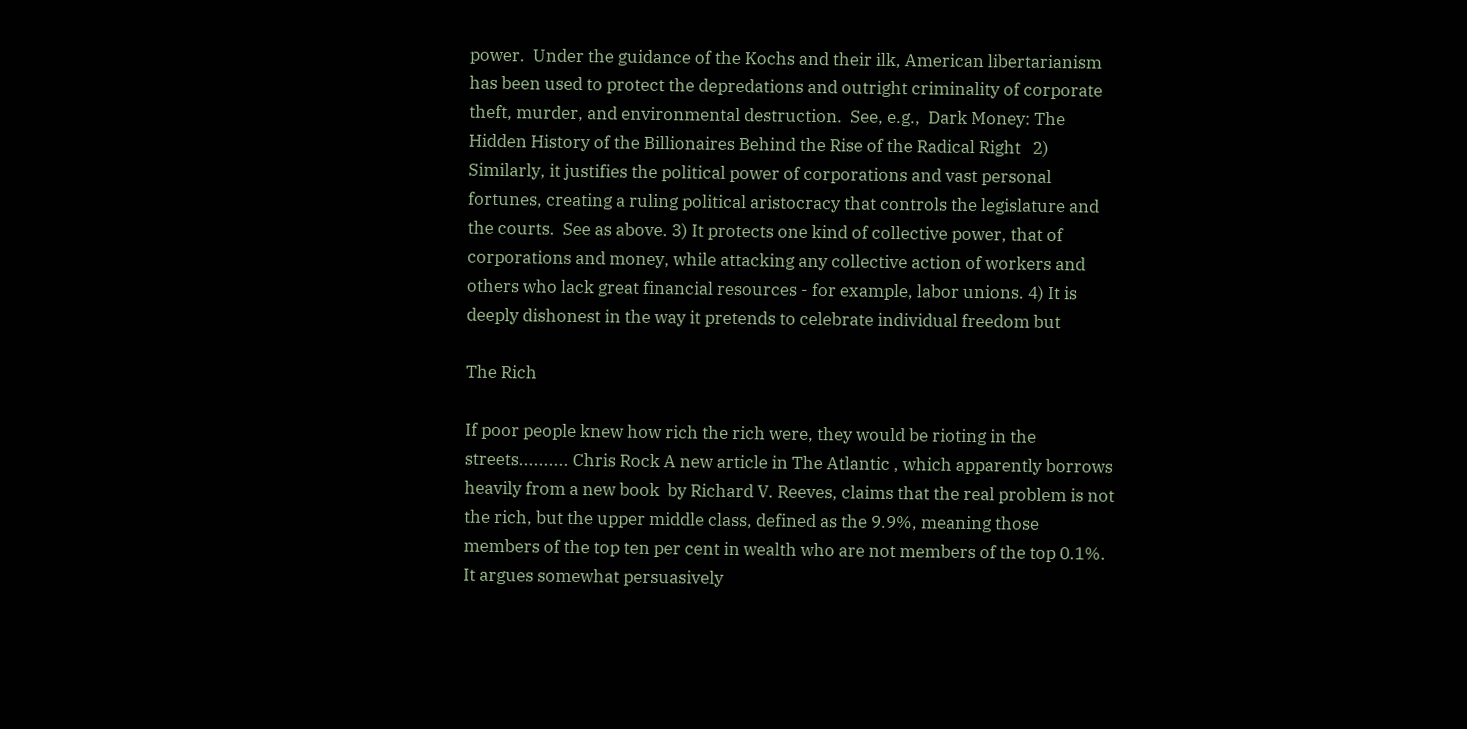power.  Under the guidance of the Kochs and their ilk, American libertarianism has been used to protect the depredations and outright criminality of corporate theft, murder, and environmental destruction.  See, e.g.,  Dark Money: The Hidden History of the Billionaires Behind the Rise of the Radical Right   2) Similarly, it justifies the political power of corporations and vast personal fortunes, creating a ruling political aristocracy that controls the legislature and the courts.  See as above. 3) It protects one kind of collective power, that of corporations and money, while attacking any collective action of workers and others who lack great financial resources - for example, labor unions. 4) It is deeply dishonest in the way it pretends to celebrate individual freedom but

The Rich

If poor people knew how rich the rich were, they would be rioting in the streets.......... Chris Rock A new article in The Atlantic , which apparently borrows heavily from a new book  by Richard V. Reeves, claims that the real problem is not the rich, but the upper middle class, defined as the 9.9%, meaning those members of the top ten per cent in wealth who are not members of the top 0.1%.  It argues somewhat persuasively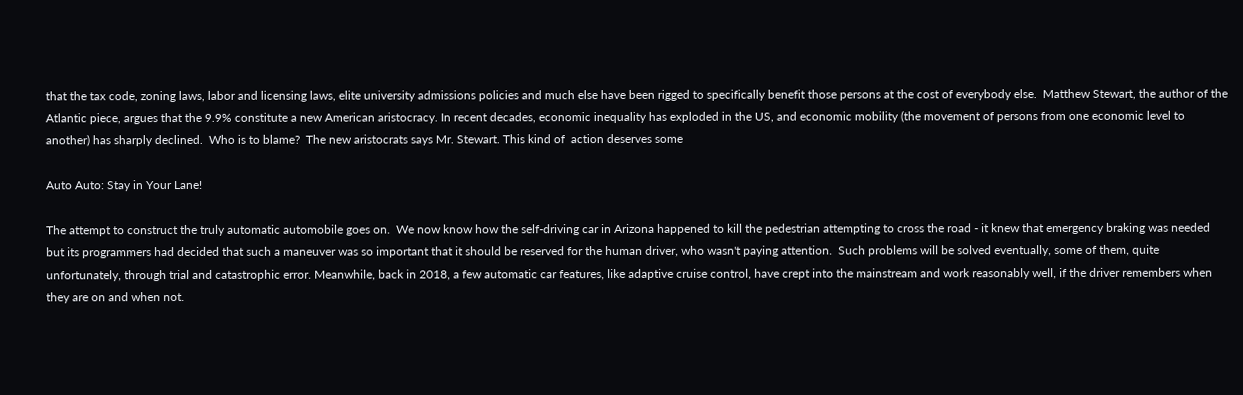that the tax code, zoning laws, labor and licensing laws, elite university admissions policies and much else have been rigged to specifically benefit those persons at the cost of everybody else.  Matthew Stewart, the author of the Atlantic piece, argues that the 9.9% constitute a new American aristocracy. In recent decades, economic inequality has exploded in the US, and economic mobility (the movement of persons from one economic level to another) has sharply declined.  Who is to blame?  The new aristocrats says Mr. Stewart. This kind of  action deserves some

Auto Auto: Stay in Your Lane!

The attempt to construct the truly automatic automobile goes on.  We now know how the self-driving car in Arizona happened to kill the pedestrian attempting to cross the road - it knew that emergency braking was needed but its programmers had decided that such a maneuver was so important that it should be reserved for the human driver, who wasn't paying attention.  Such problems will be solved eventually, some of them, quite unfortunately, through trial and catastrophic error. Meanwhile, back in 2018, a few automatic car features, like adaptive cruise control, have crept into the mainstream and work reasonably well, if the driver remembers when they are on and when not.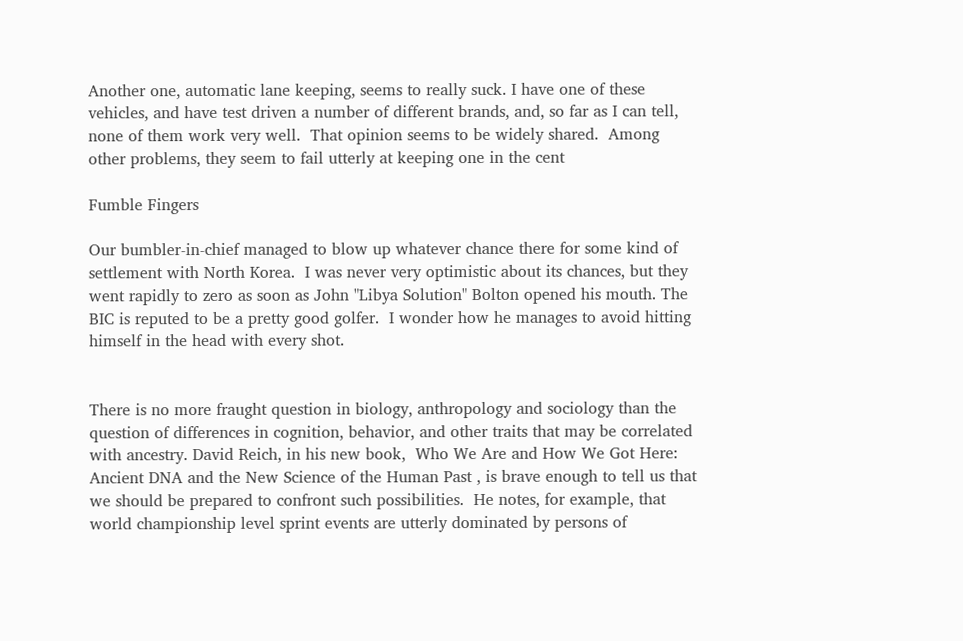Another one, automatic lane keeping, seems to really suck. I have one of these vehicles, and have test driven a number of different brands, and, so far as I can tell, none of them work very well.  That opinion seems to be widely shared.  Among other problems, they seem to fail utterly at keeping one in the cent

Fumble Fingers

Our bumbler-in-chief managed to blow up whatever chance there for some kind of settlement with North Korea.  I was never very optimistic about its chances, but they went rapidly to zero as soon as John "Libya Solution" Bolton opened his mouth. The BIC is reputed to be a pretty good golfer.  I wonder how he manages to avoid hitting himself in the head with every shot.


There is no more fraught question in biology, anthropology and sociology than the question of differences in cognition, behavior, and other traits that may be correlated with ancestry. David Reich, in his new book,  Who We Are and How We Got Here: Ancient DNA and the New Science of the Human Past , is brave enough to tell us that we should be prepared to confront such possibilities.  He notes, for example, that world championship level sprint events are utterly dominated by persons of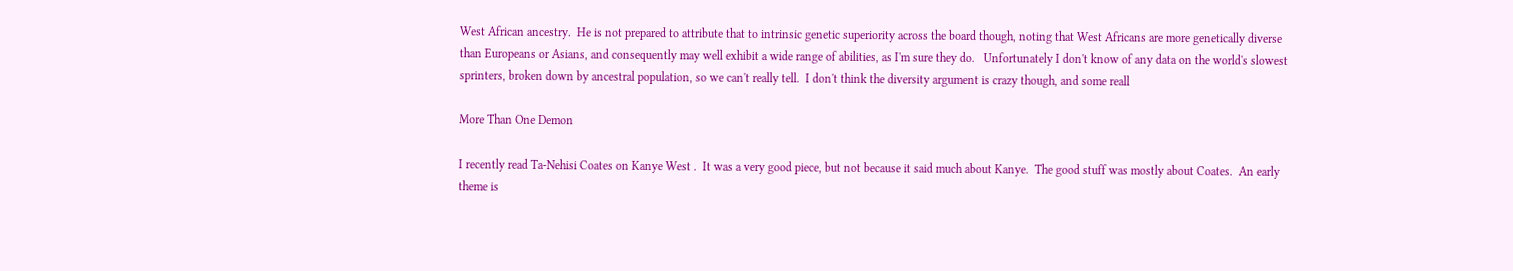West African ancestry.  He is not prepared to attribute that to intrinsic genetic superiority across the board though, noting that West Africans are more genetically diverse than Europeans or Asians, and consequently may well exhibit a wide range of abilities, as I'm sure they do.   Unfortunately I don't know of any data on the world's slowest sprinters, broken down by ancestral population, so we can't really tell.  I don't think the diversity argument is crazy though, and some reall

More Than One Demon

I recently read Ta-Nehisi Coates on Kanye West .  It was a very good piece, but not because it said much about Kanye.  The good stuff was mostly about Coates.  An early theme is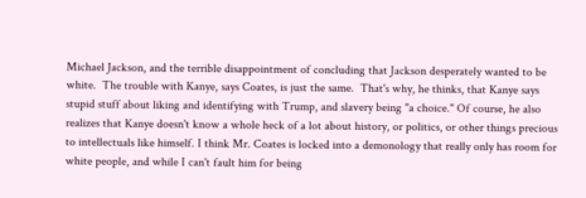Michael Jackson, and the terrible disappointment of concluding that Jackson desperately wanted to be white.  The trouble with Kanye, says Coates, is just the same.  That's why, he thinks, that Kanye says stupid stuff about liking and identifying with Trump, and slavery being "a choice." Of course, he also realizes that Kanye doesn't know a whole heck of a lot about history, or politics, or other things precious to intellectuals like himself. I think Mr. Coates is locked into a demonology that really only has room for white people, and while I can't fault him for being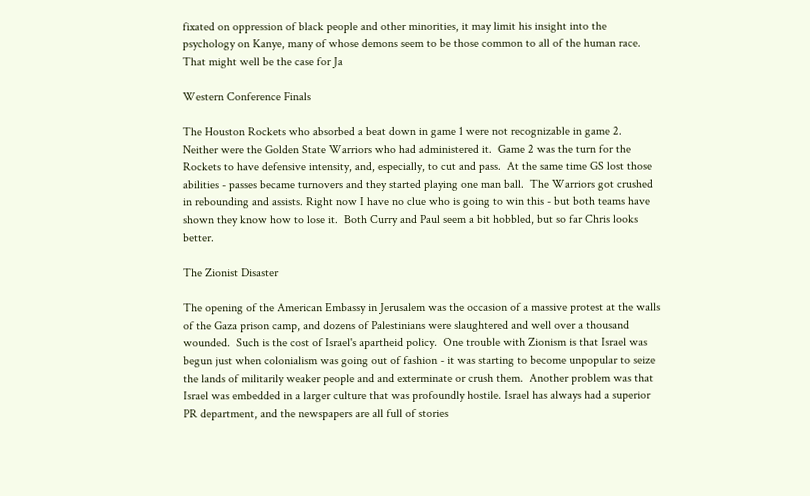fixated on oppression of black people and other minorities, it may limit his insight into the psychology on Kanye, many of whose demons seem to be those common to all of the human race.  That might well be the case for Ja

Western Conference Finals

The Houston Rockets who absorbed a beat down in game 1 were not recognizable in game 2.  Neither were the Golden State Warriors who had administered it.  Game 2 was the turn for the Rockets to have defensive intensity, and, especially, to cut and pass.  At the same time GS lost those abilities - passes became turnovers and they started playing one man ball.  The Warriors got crushed in rebounding and assists. Right now I have no clue who is going to win this - but both teams have shown they know how to lose it.  Both Curry and Paul seem a bit hobbled, but so far Chris looks better.

The Zionist Disaster

The opening of the American Embassy in Jerusalem was the occasion of a massive protest at the walls of the Gaza prison camp, and dozens of Palestinians were slaughtered and well over a thousand wounded.  Such is the cost of Israel's apartheid policy.  One trouble with Zionism is that Israel was begun just when colonialism was going out of fashion - it was starting to become unpopular to seize the lands of militarily weaker people and and exterminate or crush them.  Another problem was that Israel was embedded in a larger culture that was profoundly hostile. Israel has always had a superior PR department, and the newspapers are all full of stories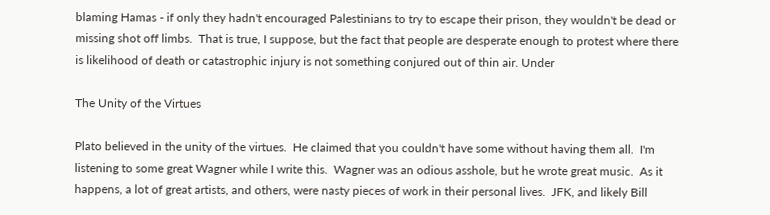blaming Hamas - if only they hadn't encouraged Palestinians to try to escape their prison, they wouldn't be dead or missing shot off limbs.  That is true, I suppose, but the fact that people are desperate enough to protest where there is likelihood of death or catastrophic injury is not something conjured out of thin air. Under

The Unity of the Virtues

Plato believed in the unity of the virtues.  He claimed that you couldn't have some without having them all.  I'm listening to some great Wagner while I write this.  Wagner was an odious asshole, but he wrote great music.  As it happens, a lot of great artists, and others, were nasty pieces of work in their personal lives.  JFK, and likely Bill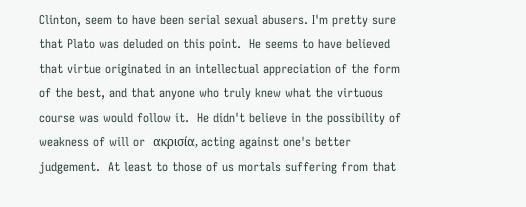Clinton, seem to have been serial sexual abusers. I'm pretty sure that Plato was deluded on this point.  He seems to have believed that virtue originated in an intellectual appreciation of the form of the best, and that anyone who truly knew what the virtuous course was would follow it.  He didn't believe in the possibility of weakness of will or  ακρισία, acting against one's better judgement.  At least to those of us mortals suffering from that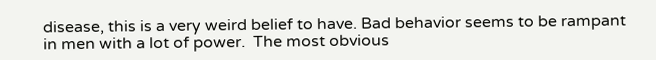disease, this is a very weird belief to have. Bad behavior seems to be rampant in men with a lot of power.  The most obvious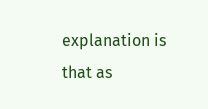explanation is that as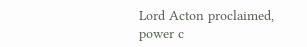Lord Acton proclaimed, power c